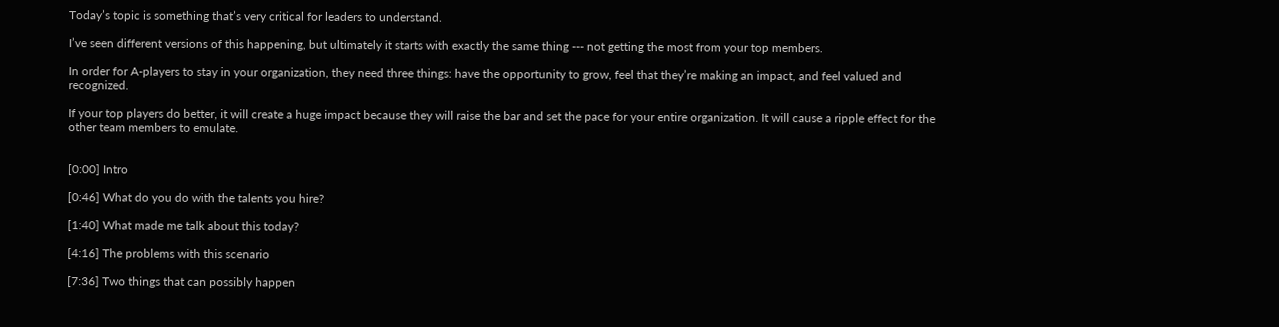Today’s topic is something that’s very critical for leaders to understand.

I’ve seen different versions of this happening, but ultimately it starts with exactly the same thing --- not getting the most from your top members.

In order for A-players to stay in your organization, they need three things: have the opportunity to grow, feel that they’re making an impact, and feel valued and recognized.

If your top players do better, it will create a huge impact because they will raise the bar and set the pace for your entire organization. It will cause a ripple effect for the other team members to emulate.


[0:00] Intro

[0:46] What do you do with the talents you hire?

[1:40] What made me talk about this today?

[4:16] The problems with this scenario

[7:36] Two things that can possibly happen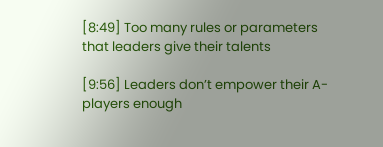[8:49] Too many rules or parameters that leaders give their talents

[9:56] Leaders don’t empower their A-players enough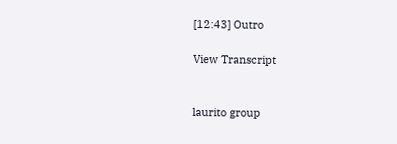[12:43] Outro

View Transcript


laurito group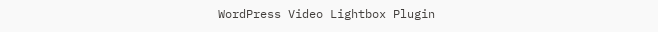WordPress Video Lightbox Plugin